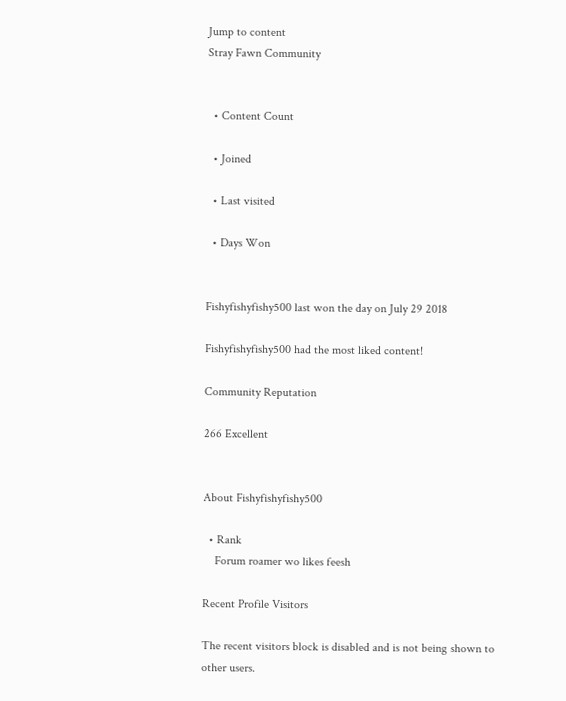Jump to content
Stray Fawn Community


  • Content Count

  • Joined

  • Last visited

  • Days Won


Fishyfishyfishy500 last won the day on July 29 2018

Fishyfishyfishy500 had the most liked content!

Community Reputation

266 Excellent


About Fishyfishyfishy500

  • Rank
    Forum roamer wo likes feesh

Recent Profile Visitors

The recent visitors block is disabled and is not being shown to other users.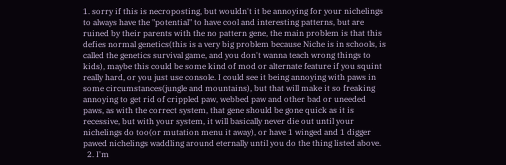1. sorry if this is necroposting, but wouldn't it be annoying for your nichelings to always have the "potential" to have cool and interesting patterns, but are ruined by their parents with the no pattern gene, the main problem is that this defies normal genetics(this is a very big problem because Niche is in schools, is called the genetics survival game, and you don't wanna teach wrong things to kids), maybe this could be some kind of mod or alternate feature if you squint really hard, or you just use console. I could see it being annoying with paws in some circumstances(jungle and mountains), but that will make it so freaking annoying to get rid of crippled paw, webbed paw and other bad or uneeded paws, as with the correct system, that gene should be gone quick as it is recessive, but with your system, it will basically never die out until your nichelings do too(or mutation menu it away), or have 1 winged and 1 digger pawed nichelings waddling around eternally until you do the thing listed above.
  2. I'm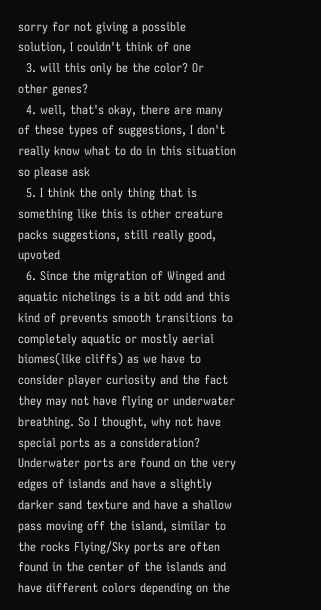sorry for not giving a possible solution, I couldn't think of one
  3. will this only be the color? Or other genes?
  4. well, that's okay, there are many of these types of suggestions, I don't really know what to do in this situation so please ask
  5. I think the only thing that is something like this is other creature packs suggestions, still really good, upvoted
  6. Since the migration of Winged and aquatic nichelings is a bit odd and this kind of prevents smooth transitions to completely aquatic or mostly aerial biomes(like cliffs) as we have to consider player curiosity and the fact they may not have flying or underwater breathing. So I thought, why not have special ports as a consideration? Underwater ports are found on the very edges of islands and have a slightly darker sand texture and have a shallow pass moving off the island, similar to the rocks Flying/Sky ports are often found in the center of the islands and have different colors depending on the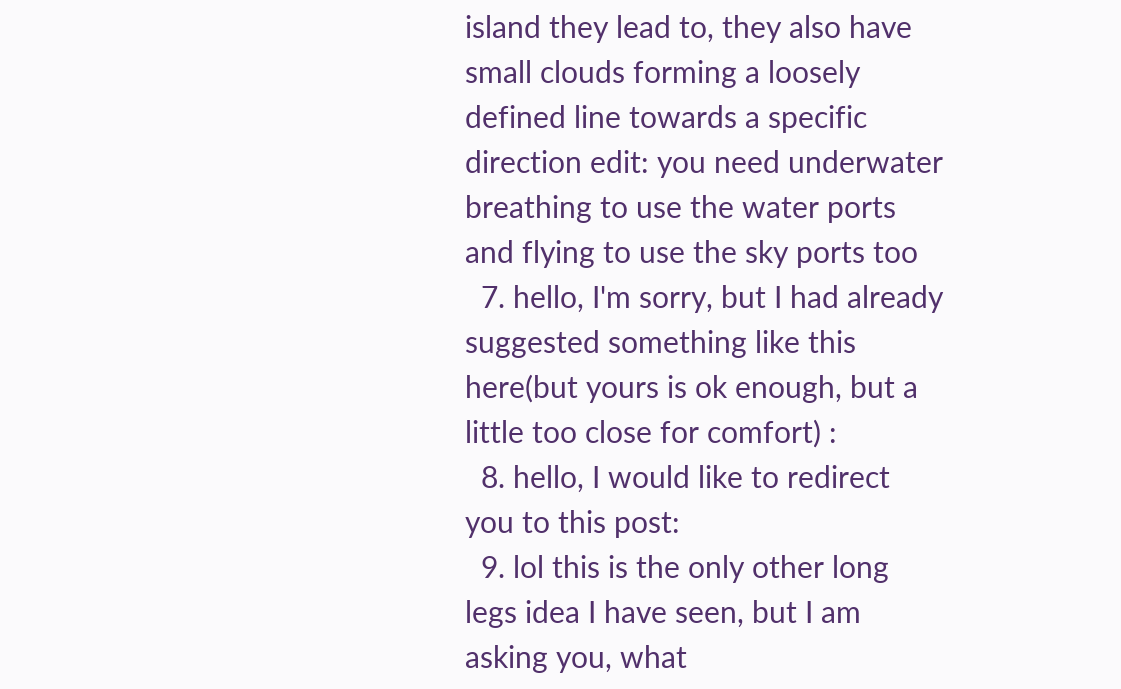island they lead to, they also have small clouds forming a loosely defined line towards a specific direction edit: you need underwater breathing to use the water ports and flying to use the sky ports too
  7. hello, I'm sorry, but I had already suggested something like this here(but yours is ok enough, but a little too close for comfort) :
  8. hello, I would like to redirect you to this post:
  9. lol this is the only other long legs idea I have seen, but I am asking you, what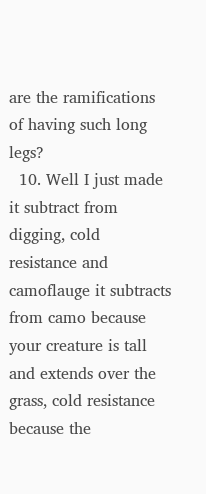are the ramifications of having such long legs?
  10. Well I just made it subtract from digging, cold resistance and camoflauge it subtracts from camo because your creature is tall and extends over the grass, cold resistance because the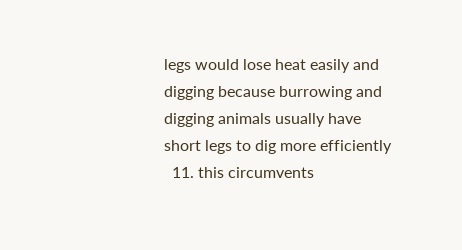legs would lose heat easily and digging because burrowing and digging animals usually have short legs to dig more efficiently
  11. this circumvents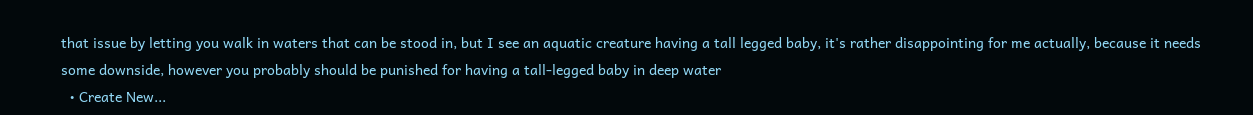that issue by letting you walk in waters that can be stood in, but I see an aquatic creature having a tall legged baby, it's rather disappointing for me actually, because it needs some downside, however you probably should be punished for having a tall-legged baby in deep water
  • Create New...